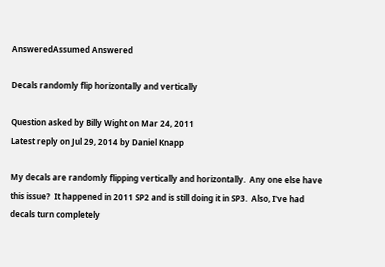AnsweredAssumed Answered

Decals randomly flip horizontally and vertically

Question asked by Billy Wight on Mar 24, 2011
Latest reply on Jul 29, 2014 by Daniel Knapp

My decals are randomly flipping vertically and horizontally.  Any one else have this issue?  It happened in 2011 SP2 and is still doing it in SP3.  Also, I've had decals turn completely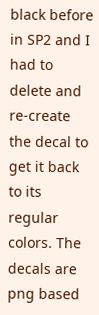black before in SP2 and I had to delete and re-create the decal to get it back to its regular colors. The decals are png based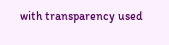with transparency used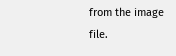from the image file.